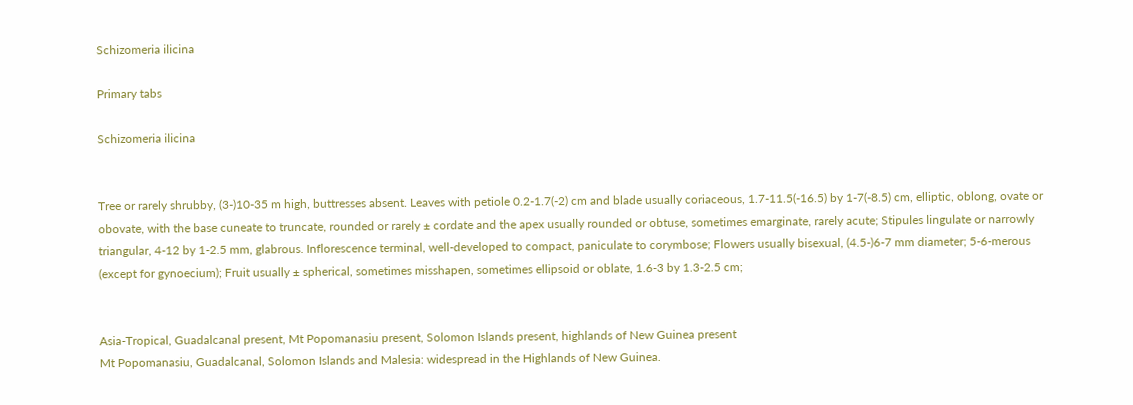Schizomeria ilicina

Primary tabs

Schizomeria ilicina


Tree or rarely shrubby, (3-)10-35 m high, buttresses absent. Leaves with petiole 0.2-1.7(-2) cm and blade usually coriaceous, 1.7-11.5(-16.5) by 1-7(-8.5) cm, elliptic, oblong, ovate or obovate, with the base cuneate to truncate, rounded or rarely ± cordate and the apex usually rounded or obtuse, sometimes emarginate, rarely acute; Stipules lingulate or narrowly triangular, 4-12 by 1-2.5 mm, glabrous. Inflorescence terminal, well-developed to compact, paniculate to corymbose; Flowers usually bisexual, (4.5-)6-7 mm diameter; 5-6-merous (except for gynoecium); Fruit usually ± spherical, sometimes misshapen, sometimes ellipsoid or oblate, 1.6-3 by 1.3-2.5 cm;


Asia-Tropical, Guadalcanal present, Mt Popomanasiu present, Solomon Islands present, highlands of New Guinea present
Mt Popomanasiu, Guadalcanal, Solomon Islands and Malesia: widespread in the Highlands of New Guinea.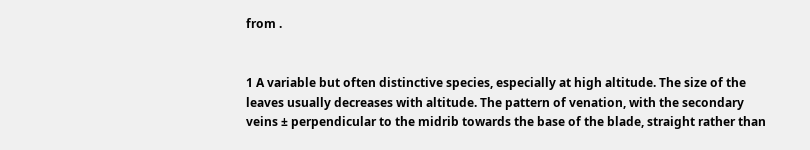from .


1 A variable but often distinctive species, especially at high altitude. The size of the leaves usually decreases with altitude. The pattern of venation, with the secondary veins ± perpendicular to the midrib towards the base of the blade, straight rather than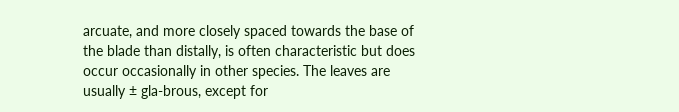arcuate, and more closely spaced towards the base of the blade than distally, is often characteristic but does occur occasionally in other species. The leaves are usually ± gla-brous, except for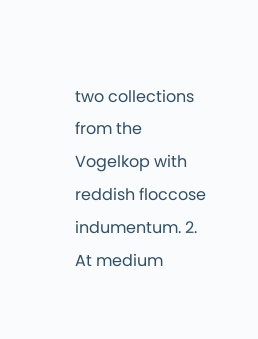two collections from the Vogelkop with reddish floccose indumentum. 2. At medium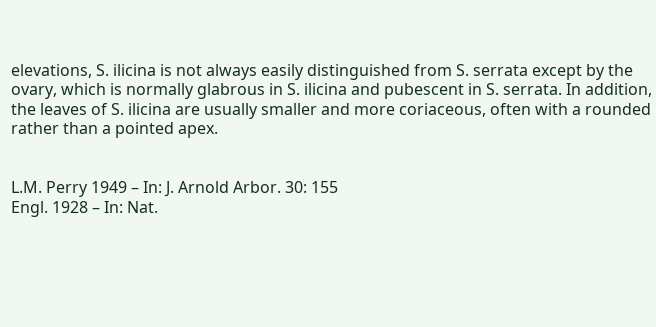elevations, S. ilicina is not always easily distinguished from S. serrata except by the ovary, which is normally glabrous in S. ilicina and pubescent in S. serrata. In addition, the leaves of S. ilicina are usually smaller and more coriaceous, often with a rounded rather than a pointed apex.


L.M. Perry 1949 – In: J. Arnold Arbor. 30: 155
Engl. 1928 – In: Nat.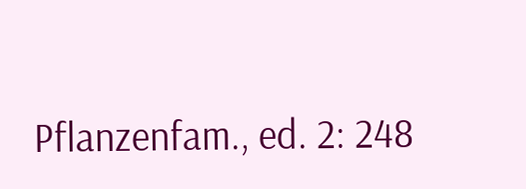Pflanzenfam., ed. 2: 248